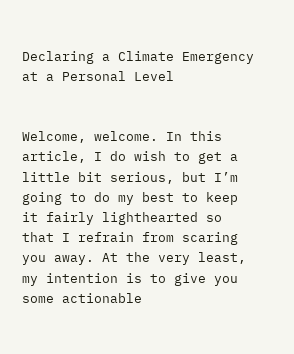Declaring a Climate Emergency at a Personal Level


Welcome, welcome. In this article, I do wish to get a little bit serious, but I’m going to do my best to keep it fairly lighthearted so that I refrain from scaring you away. At the very least, my intention is to give you some actionable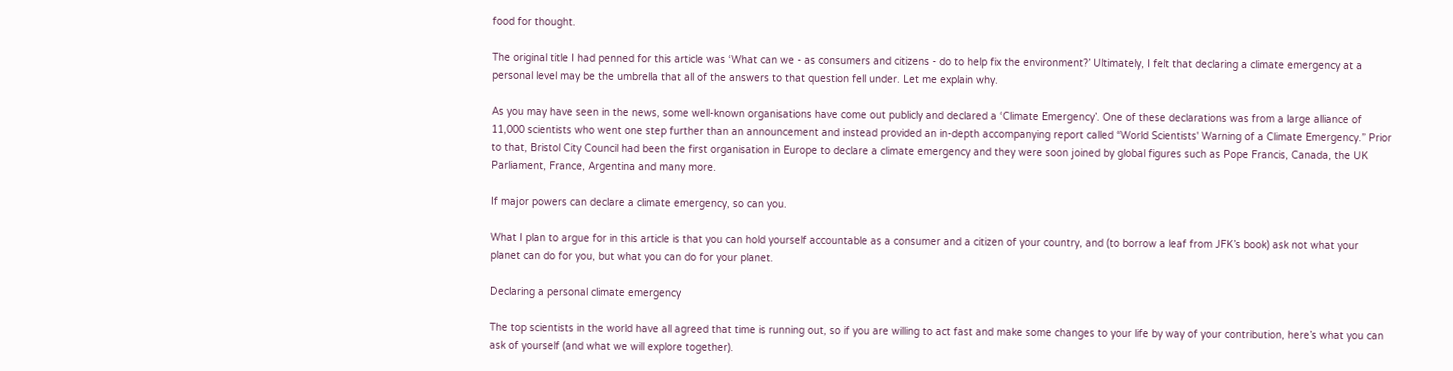food for thought.

The original title I had penned for this article was ‘What can we - as consumers and citizens - do to help fix the environment?’ Ultimately, I felt that declaring a climate emergency at a personal level may be the umbrella that all of the answers to that question fell under. Let me explain why.

As you may have seen in the news, some well-known organisations have come out publicly and declared a ‘Climate Emergency’. One of these declarations was from a large alliance of 11,000 scientists who went one step further than an announcement and instead provided an in-depth accompanying report called “World Scientists' Warning of a Climate Emergency.” Prior to that, Bristol City Council had been the first organisation in Europe to declare a climate emergency and they were soon joined by global figures such as Pope Francis, Canada, the UK Parliament, France, Argentina and many more.

If major powers can declare a climate emergency, so can you.

What I plan to argue for in this article is that you can hold yourself accountable as a consumer and a citizen of your country, and (to borrow a leaf from JFK’s book) ask not what your planet can do for you, but what you can do for your planet.

Declaring a personal climate emergency

The top scientists in the world have all agreed that time is running out, so if you are willing to act fast and make some changes to your life by way of your contribution, here’s what you can ask of yourself (and what we will explore together).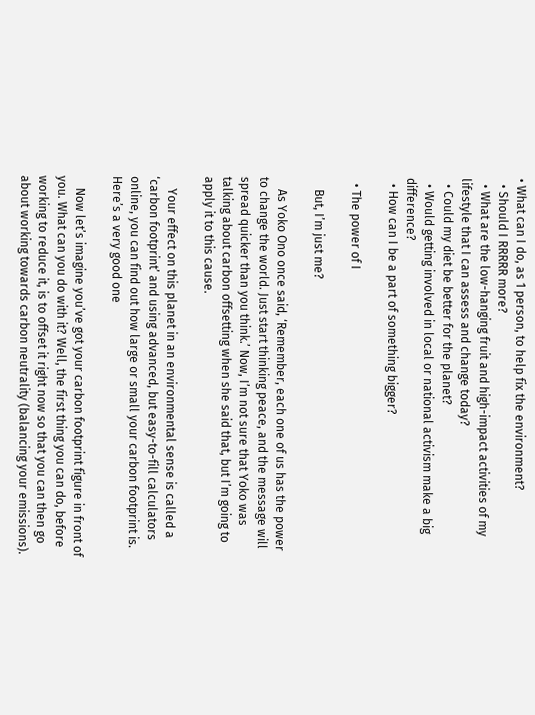• What can I do, as 1 person, to help fix the environment?
  • Should I RRRRR more?
  • What are the low-hanging fruit and high-impact activities of my lifestyle that I can assess and change today?
  • Could my diet be better for the planet?
  • Would getting involved in local or national activism make a big difference?
  • How can I be a part of something bigger?

  • The power of I

    But, I’m just me?

    As Yoko Ono once said, ‘Remember, each one of us has the power to change the world. Just start thinking peace, and the message will spread quicker than you think.’ Now, I’m not sure that Yoko was talking about carbon offsetting when she said that, but I’m going to apply it to this cause.

    Your effect on this planet in an environmental sense is called a ‘carbon footprint’ and using advanced, but easy-to-fill calculators online, you can find out how large or small your carbon footprint is. Here’s a very good one

    Now let’s imagine you’ve got your carbon footprint figure in front of you. What can you do with it? Well, the first thing you can do, before working to reduce it, is to offset it right now so that you can then go about working towards carbon neutrality (balancing your emissions).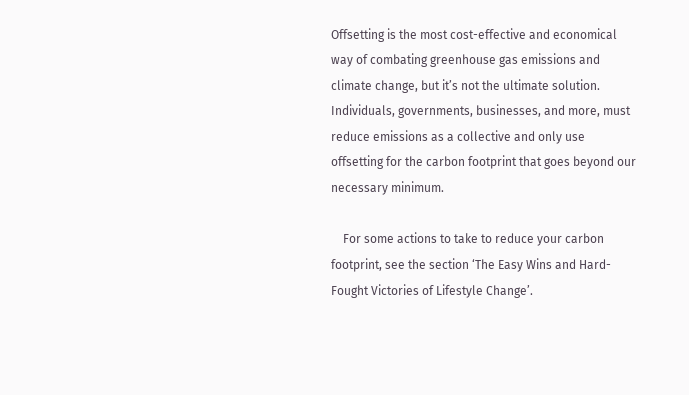Offsetting is the most cost-effective and economical way of combating greenhouse gas emissions and climate change, but it’s not the ultimate solution. Individuals, governments, businesses, and more, must reduce emissions as a collective and only use offsetting for the carbon footprint that goes beyond our necessary minimum.

    For some actions to take to reduce your carbon footprint, see the section ‘The Easy Wins and Hard-Fought Victories of Lifestyle Change’.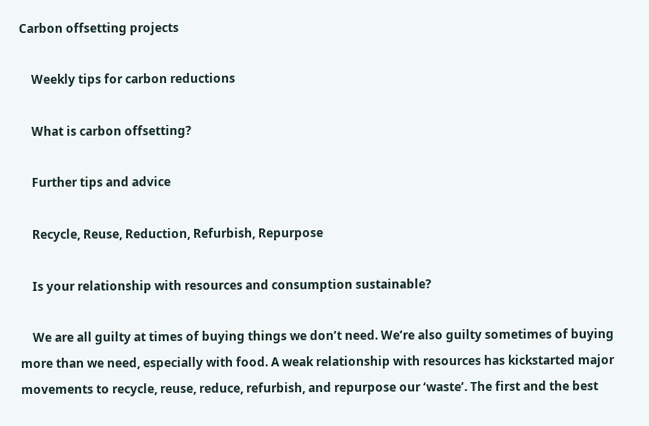Carbon offsetting projects

    Weekly tips for carbon reductions

    What is carbon offsetting?

    Further tips and advice

    Recycle, Reuse, Reduction, Refurbish, Repurpose

    Is your relationship with resources and consumption sustainable?

    We are all guilty at times of buying things we don’t need. We’re also guilty sometimes of buying more than we need, especially with food. A weak relationship with resources has kickstarted major movements to recycle, reuse, reduce, refurbish, and repurpose our ‘waste’. The first and the best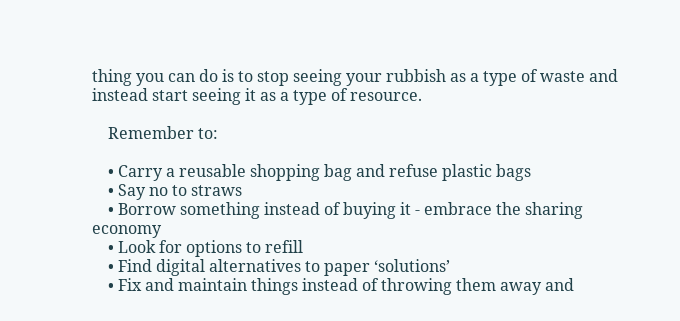thing you can do is to stop seeing your rubbish as a type of waste and instead start seeing it as a type of resource.

    Remember to:

    • Carry a reusable shopping bag and refuse plastic bags
    • Say no to straws
    • Borrow something instead of buying it - embrace the sharing economy
    • Look for options to refill
    • Find digital alternatives to paper ‘solutions’
    • Fix and maintain things instead of throwing them away and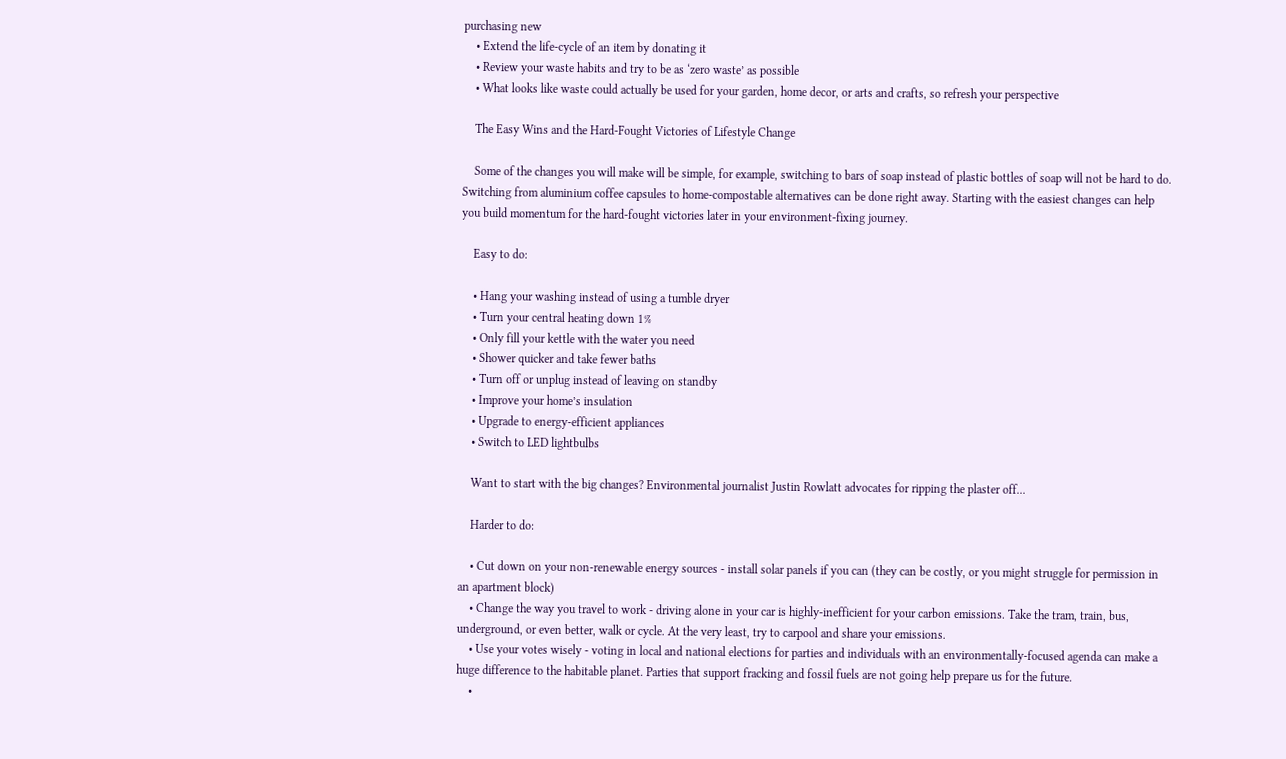purchasing new
    • Extend the life-cycle of an item by donating it
    • Review your waste habits and try to be as ‘zero waste’ as possible
    • What looks like waste could actually be used for your garden, home decor, or arts and crafts, so refresh your perspective

    The Easy Wins and the Hard-Fought Victories of Lifestyle Change

    Some of the changes you will make will be simple, for example, switching to bars of soap instead of plastic bottles of soap will not be hard to do. Switching from aluminium coffee capsules to home-compostable alternatives can be done right away. Starting with the easiest changes can help you build momentum for the hard-fought victories later in your environment-fixing journey.

    Easy to do:

    • Hang your washing instead of using a tumble dryer
    • Turn your central heating down 1%
    • Only fill your kettle with the water you need
    • Shower quicker and take fewer baths
    • Turn off or unplug instead of leaving on standby
    • Improve your home’s insulation
    • Upgrade to energy-efficient appliances
    • Switch to LED lightbulbs

    Want to start with the big changes? Environmental journalist Justin Rowlatt advocates for ripping the plaster off...

    Harder to do:

    • Cut down on your non-renewable energy sources - install solar panels if you can (they can be costly, or you might struggle for permission in an apartment block)
    • Change the way you travel to work - driving alone in your car is highly-inefficient for your carbon emissions. Take the tram, train, bus, underground, or even better, walk or cycle. At the very least, try to carpool and share your emissions.
    • Use your votes wisely - voting in local and national elections for parties and individuals with an environmentally-focused agenda can make a huge difference to the habitable planet. Parties that support fracking and fossil fuels are not going help prepare us for the future.
    •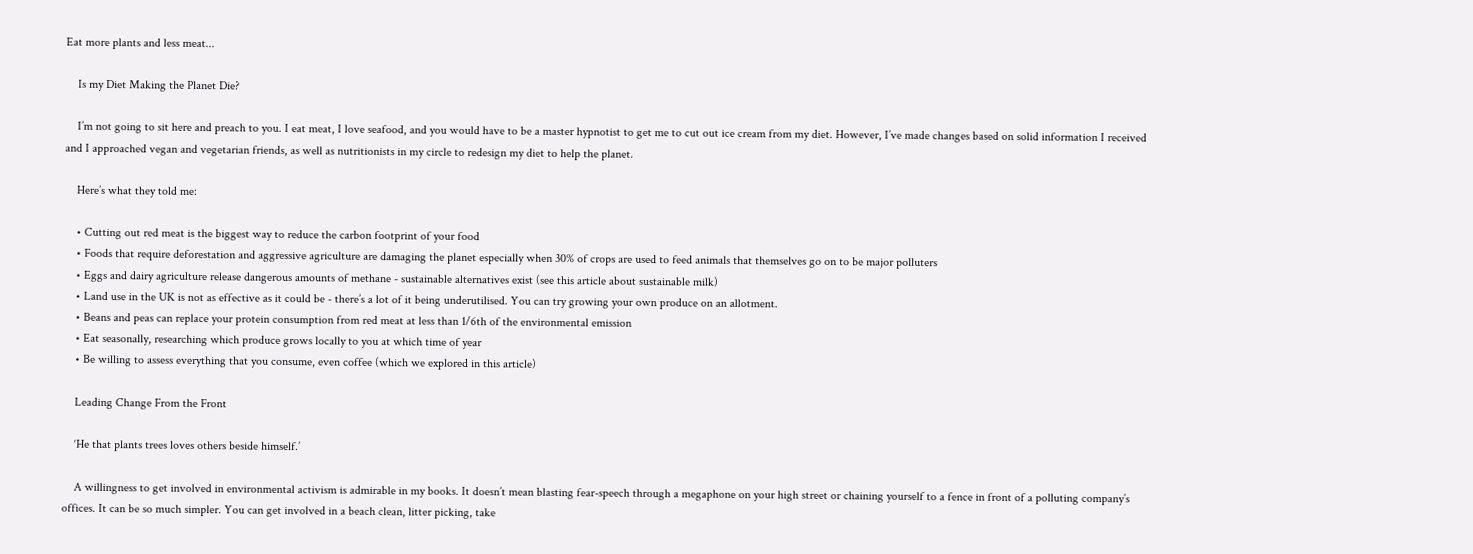Eat more plants and less meat...

    Is my Diet Making the Planet Die?

    I’m not going to sit here and preach to you. I eat meat, I love seafood, and you would have to be a master hypnotist to get me to cut out ice cream from my diet. However, I’ve made changes based on solid information I received and I approached vegan and vegetarian friends, as well as nutritionists in my circle to redesign my diet to help the planet.

    Here’s what they told me:

    • Cutting out red meat is the biggest way to reduce the carbon footprint of your food
    • Foods that require deforestation and aggressive agriculture are damaging the planet especially when 30% of crops are used to feed animals that themselves go on to be major polluters
    • Eggs and dairy agriculture release dangerous amounts of methane - sustainable alternatives exist (see this article about sustainable milk)
    • Land use in the UK is not as effective as it could be - there’s a lot of it being underutilised. You can try growing your own produce on an allotment.
    • Beans and peas can replace your protein consumption from red meat at less than 1/6th of the environmental emission
    • Eat seasonally, researching which produce grows locally to you at which time of year
    • Be willing to assess everything that you consume, even coffee (which we explored in this article)

    Leading Change From the Front

    ‘He that plants trees loves others beside himself.’

    A willingness to get involved in environmental activism is admirable in my books. It doesn’t mean blasting fear-speech through a megaphone on your high street or chaining yourself to a fence in front of a polluting company’s offices. It can be so much simpler. You can get involved in a beach clean, litter picking, take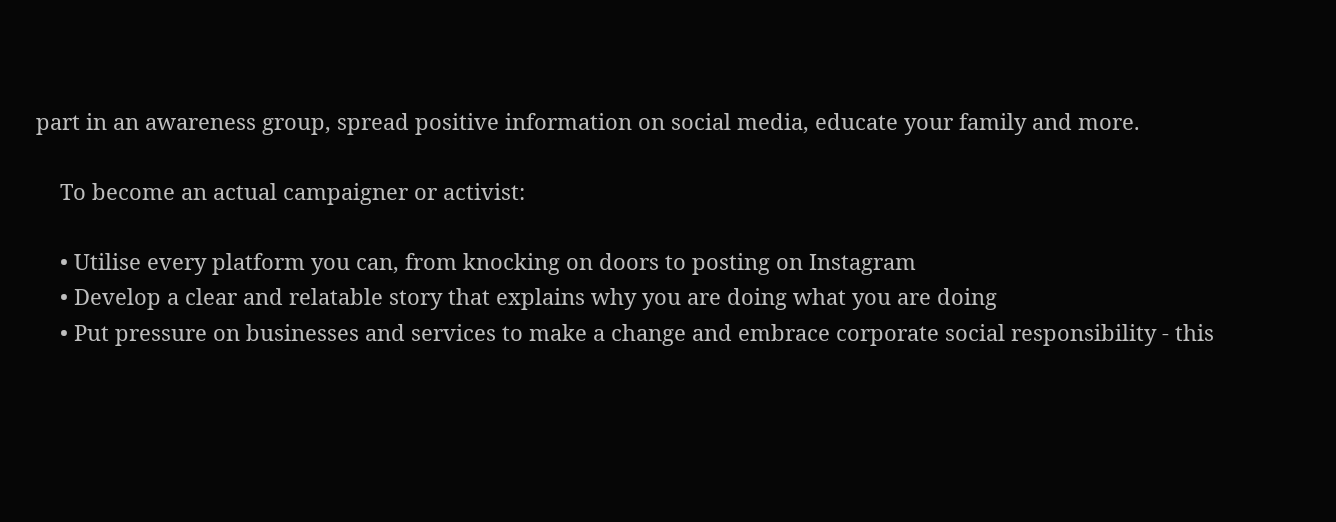part in an awareness group, spread positive information on social media, educate your family and more.

    To become an actual campaigner or activist:

    • Utilise every platform you can, from knocking on doors to posting on Instagram
    • Develop a clear and relatable story that explains why you are doing what you are doing
    • Put pressure on businesses and services to make a change and embrace corporate social responsibility - this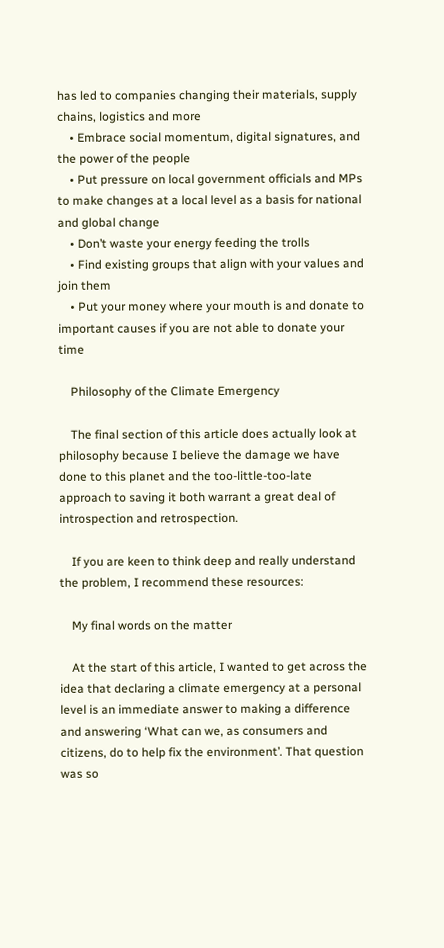has led to companies changing their materials, supply chains, logistics and more
    • Embrace social momentum, digital signatures, and the power of the people
    • Put pressure on local government officials and MPs to make changes at a local level as a basis for national and global change
    • Don’t waste your energy feeding the trolls
    • Find existing groups that align with your values and join them
    • Put your money where your mouth is and donate to important causes if you are not able to donate your time

    Philosophy of the Climate Emergency

    The final section of this article does actually look at philosophy because I believe the damage we have done to this planet and the too-little-too-late approach to saving it both warrant a great deal of introspection and retrospection.

    If you are keen to think deep and really understand the problem, I recommend these resources:

    My final words on the matter

    At the start of this article, I wanted to get across the idea that declaring a climate emergency at a personal level is an immediate answer to making a difference and answering ‘What can we, as consumers and citizens, do to help fix the environment’. That question was so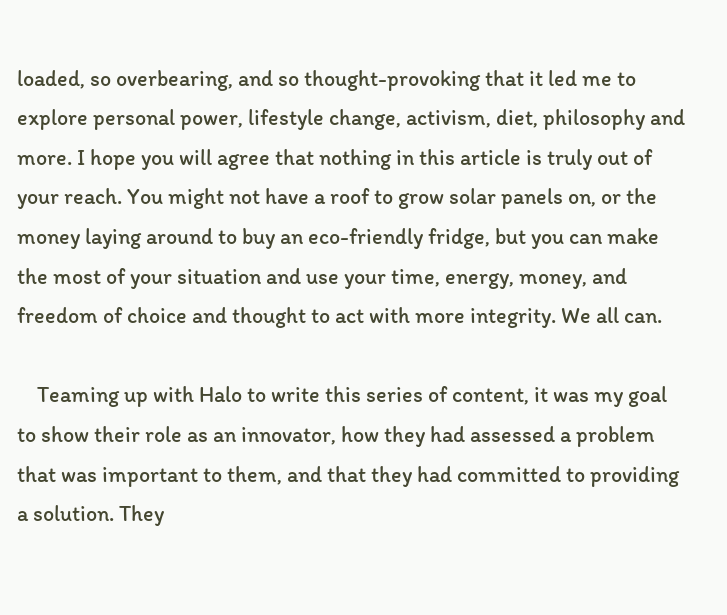loaded, so overbearing, and so thought-provoking that it led me to explore personal power, lifestyle change, activism, diet, philosophy and more. I hope you will agree that nothing in this article is truly out of your reach. You might not have a roof to grow solar panels on, or the money laying around to buy an eco-friendly fridge, but you can make the most of your situation and use your time, energy, money, and freedom of choice and thought to act with more integrity. We all can.

    Teaming up with Halo to write this series of content, it was my goal to show their role as an innovator, how they had assessed a problem that was important to them, and that they had committed to providing a solution. They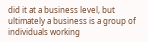did it at a business level, but ultimately a business is a group of individuals working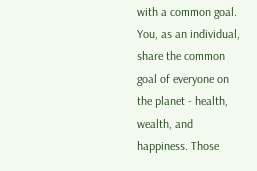with a common goal. You, as an individual, share the common goal of everyone on the planet - health, wealth, and happiness. Those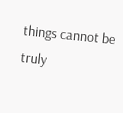things cannot be truly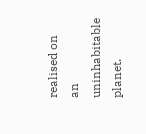realised on an uninhabitable planet.